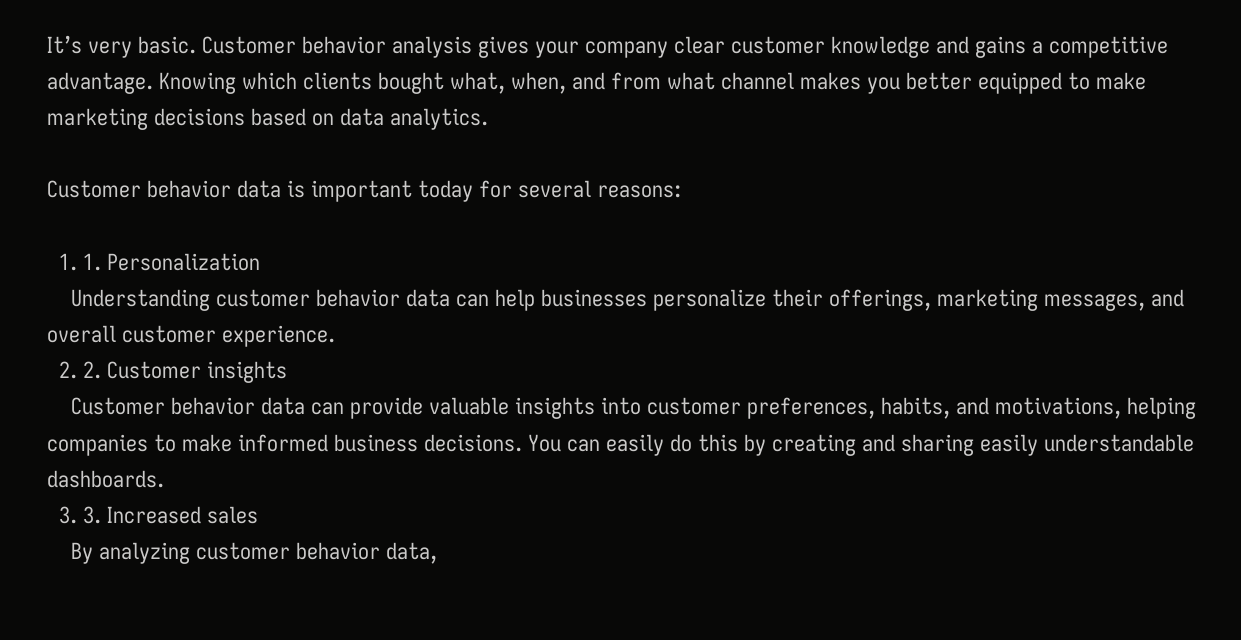It’s very basic. Customer behavior analysis gives your company clear customer knowledge and gains a competitive advantage. Knowing which clients bought what, when, and from what channel makes you better equipped to make marketing decisions based on data analytics.

Customer behavior data is important today for several reasons:

  1. 1. Personalization
    Understanding customer behavior data can help businesses personalize their offerings, marketing messages, and overall customer experience.
  2. 2. Customer insights
    Customer behavior data can provide valuable insights into customer preferences, habits, and motivations, helping companies to make informed business decisions. You can easily do this by creating and sharing easily understandable dashboards.
  3. 3. Increased sales
    By analyzing customer behavior data,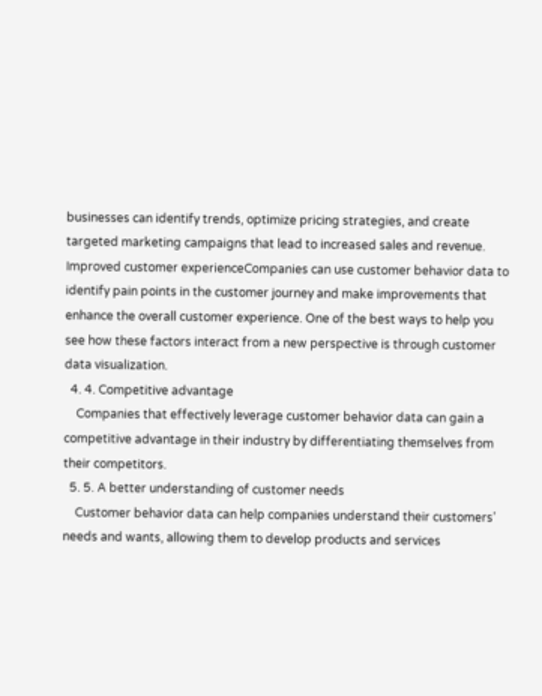businesses can identify trends, optimize pricing strategies, and create targeted marketing campaigns that lead to increased sales and revenue. Improved customer experienceCompanies can use customer behavior data to identify pain points in the customer journey and make improvements that enhance the overall customer experience. One of the best ways to help you see how these factors interact from a new perspective is through customer data visualization.
  4. 4. Competitive advantage
    Companies that effectively leverage customer behavior data can gain a competitive advantage in their industry by differentiating themselves from their competitors.
  5. 5. A better understanding of customer needs
    Customer behavior data can help companies understand their customers’ needs and wants, allowing them to develop products and services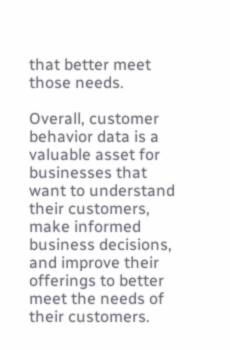that better meet those needs.

Overall, customer behavior data is a valuable asset for businesses that want to understand their customers, make informed business decisions, and improve their offerings to better meet the needs of their customers.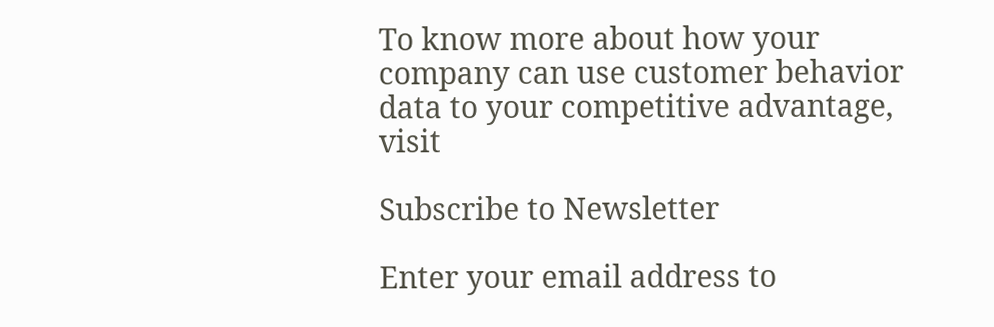To know more about how your company can use customer behavior data to your competitive advantage, visit

Subscribe to Newsletter

Enter your email address to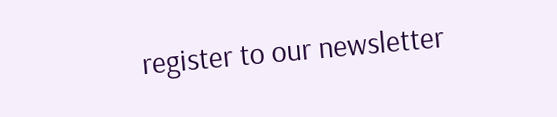register to our newsletter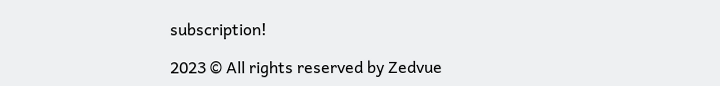subscription!

2023 © All rights reserved by Zedvue